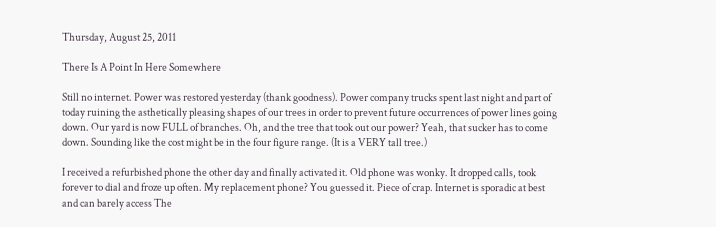Thursday, August 25, 2011

There Is A Point In Here Somewhere

Still no internet. Power was restored yesterday (thank goodness). Power company trucks spent last night and part of today ruining the asthetically pleasing shapes of our trees in order to prevent future occurrences of power lines going down. Our yard is now FULL of branches. Oh, and the tree that took out our power? Yeah, that sucker has to come down. Sounding like the cost might be in the four figure range. (It is a VERY tall tree.)

I received a refurbished phone the other day and finally activated it. Old phone was wonky. It dropped calls, took forever to dial and froze up often. My replacement phone? You guessed it. Piece of crap. Internet is sporadic at best and can barely access The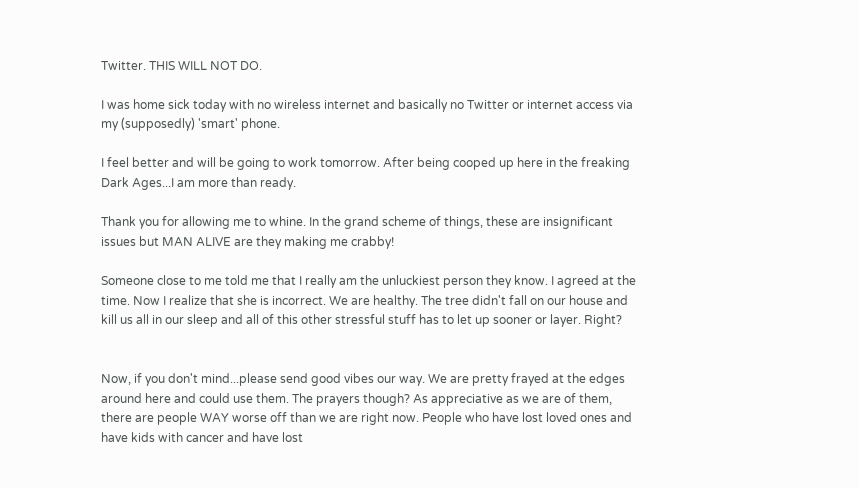Twitter. THIS WILL NOT DO.

I was home sick today with no wireless internet and basically no Twitter or internet access via my (supposedly) 'smart' phone.

I feel better and will be going to work tomorrow. After being cooped up here in the freaking Dark Ages...I am more than ready.

Thank you for allowing me to whine. In the grand scheme of things, these are insignificant issues but MAN ALIVE are they making me crabby!

Someone close to me told me that I really am the unluckiest person they know. I agreed at the time. Now I realize that she is incorrect. We are healthy. The tree didn't fall on our house and kill us all in our sleep and all of this other stressful stuff has to let up sooner or layer. Right?


Now, if you don't mind...please send good vibes our way. We are pretty frayed at the edges around here and could use them. The prayers though? As appreciative as we are of them, there are people WAY worse off than we are right now. People who have lost loved ones and have kids with cancer and have lost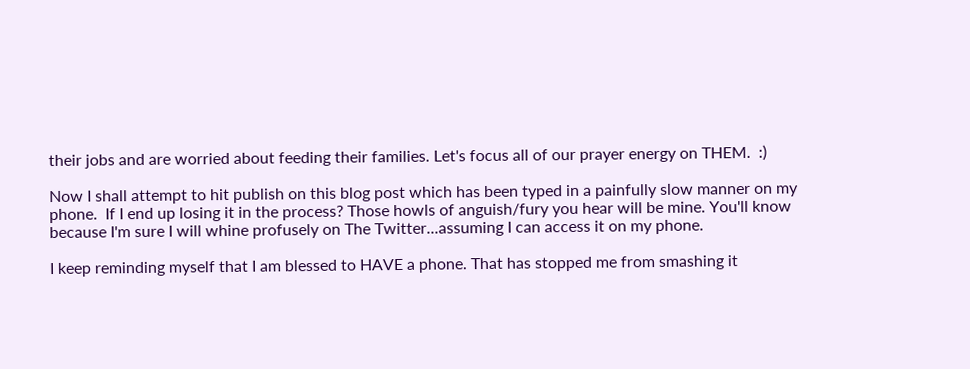their jobs and are worried about feeding their families. Let's focus all of our prayer energy on THEM.  :)

Now I shall attempt to hit publish on this blog post which has been typed in a painfully slow manner on my phone.  If I end up losing it in the process? Those howls of anguish/fury you hear will be mine. You'll know because I'm sure I will whine profusely on The Twitter...assuming I can access it on my phone.

I keep reminding myself that I am blessed to HAVE a phone. That has stopped me from smashing it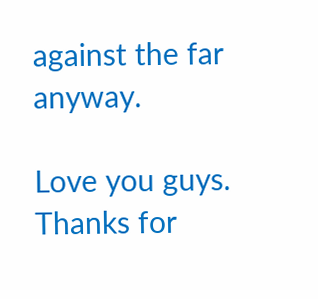against the far anyway.

Love you guys. Thanks for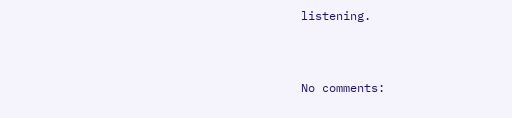listening.


No comments: